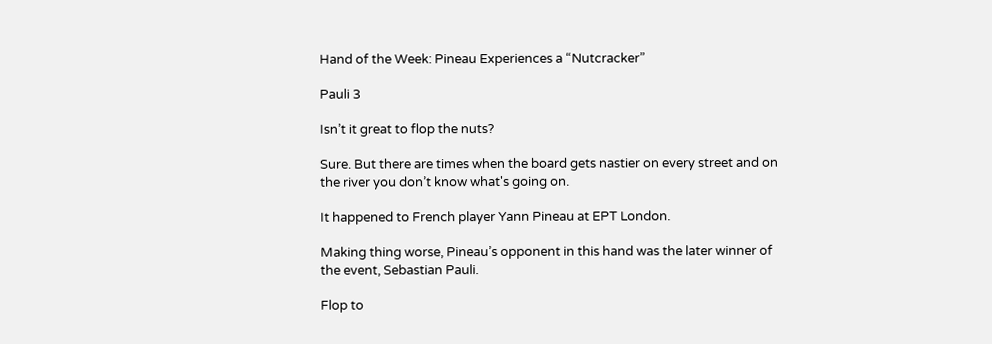Hand of the Week: Pineau Experiences a “Nutcracker”

Pauli 3

Isn’t it great to flop the nuts?

Sure. But there are times when the board gets nastier on every street and on the river you don’t know what's going on.

It happened to French player Yann Pineau at EPT London.

Making thing worse, Pineau’s opponent in this hand was the later winner of the event, Sebastian Pauli.

Flop to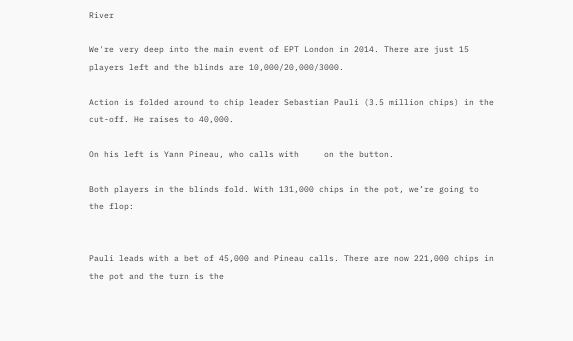River

We're very deep into the main event of EPT London in 2014. There are just 15 players left and the blinds are 10,000/20,000/3000.

Action is folded around to chip leader Sebastian Pauli (3.5 million chips) in the cut-off. He raises to 40,000.

On his left is Yann Pineau, who calls with     on the button.

Both players in the blinds fold. With 131,000 chips in the pot, we’re going to the flop:


Pauli leads with a bet of 45,000 and Pineau calls. There are now 221,000 chips in the pot and the turn is the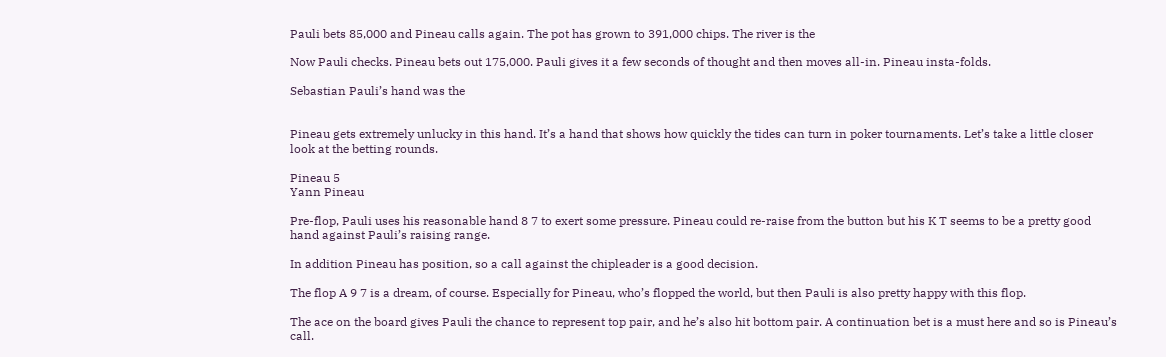Pauli bets 85,000 and Pineau calls again. The pot has grown to 391,000 chips. The river is the

Now Pauli checks. Pineau bets out 175,000. Pauli gives it a few seconds of thought and then moves all-in. Pineau insta-folds.

Sebastian Pauli’s hand was the


Pineau gets extremely unlucky in this hand. It’s a hand that shows how quickly the tides can turn in poker tournaments. Let’s take a little closer look at the betting rounds.

Pineau 5
Yann Pineau

Pre-flop, Pauli uses his reasonable hand 8 7 to exert some pressure. Pineau could re-raise from the button but his K T seems to be a pretty good hand against Pauli’s raising range.

In addition Pineau has position, so a call against the chipleader is a good decision.

The flop A 9 7 is a dream, of course. Especially for Pineau, who’s flopped the world, but then Pauli is also pretty happy with this flop.

The ace on the board gives Pauli the chance to represent top pair, and he’s also hit bottom pair. A continuation bet is a must here and so is Pineau’s call.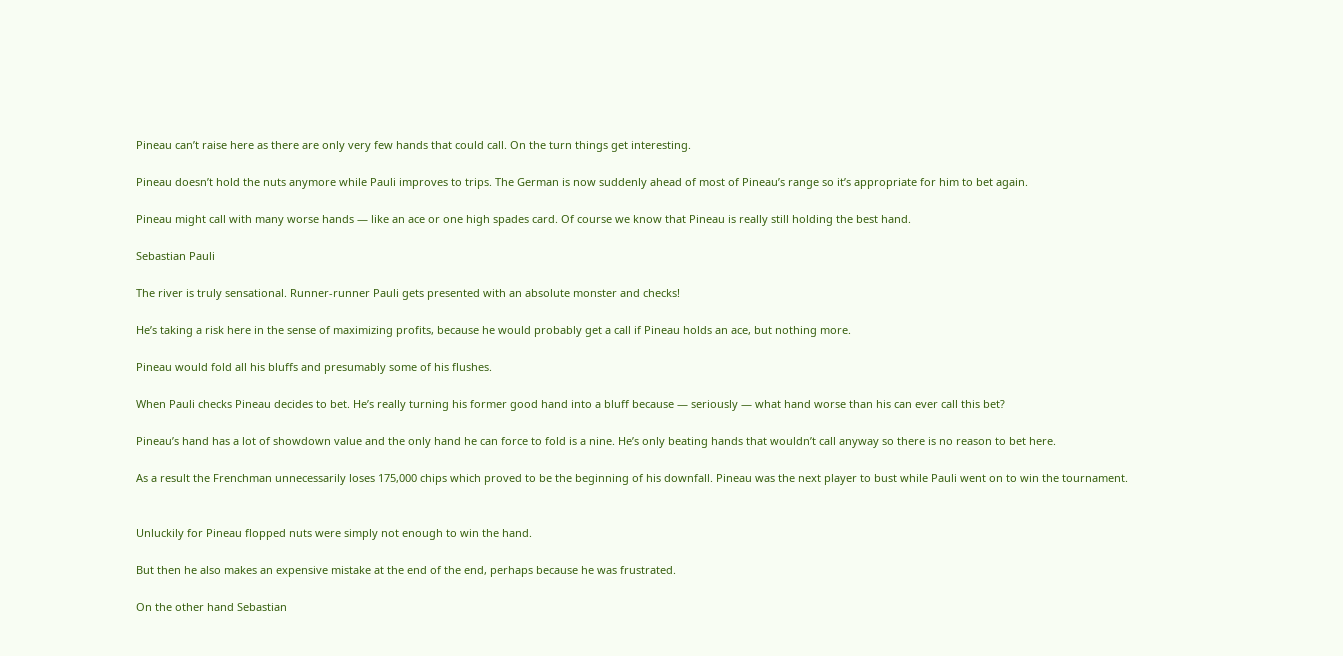Pineau can’t raise here as there are only very few hands that could call. On the turn things get interesting.

Pineau doesn’t hold the nuts anymore while Pauli improves to trips. The German is now suddenly ahead of most of Pineau’s range so it’s appropriate for him to bet again.

Pineau might call with many worse hands — like an ace or one high spades card. Of course we know that Pineau is really still holding the best hand.

Sebastian Pauli

The river is truly sensational. Runner-runner Pauli gets presented with an absolute monster and checks!

He’s taking a risk here in the sense of maximizing profits, because he would probably get a call if Pineau holds an ace, but nothing more.

Pineau would fold all his bluffs and presumably some of his flushes.

When Pauli checks Pineau decides to bet. He’s really turning his former good hand into a bluff because — seriously — what hand worse than his can ever call this bet?

Pineau’s hand has a lot of showdown value and the only hand he can force to fold is a nine. He’s only beating hands that wouldn’t call anyway so there is no reason to bet here.

As a result the Frenchman unnecessarily loses 175,000 chips which proved to be the beginning of his downfall. Pineau was the next player to bust while Pauli went on to win the tournament.


Unluckily for Pineau flopped nuts were simply not enough to win the hand.

But then he also makes an expensive mistake at the end of the end, perhaps because he was frustrated.

On the other hand Sebastian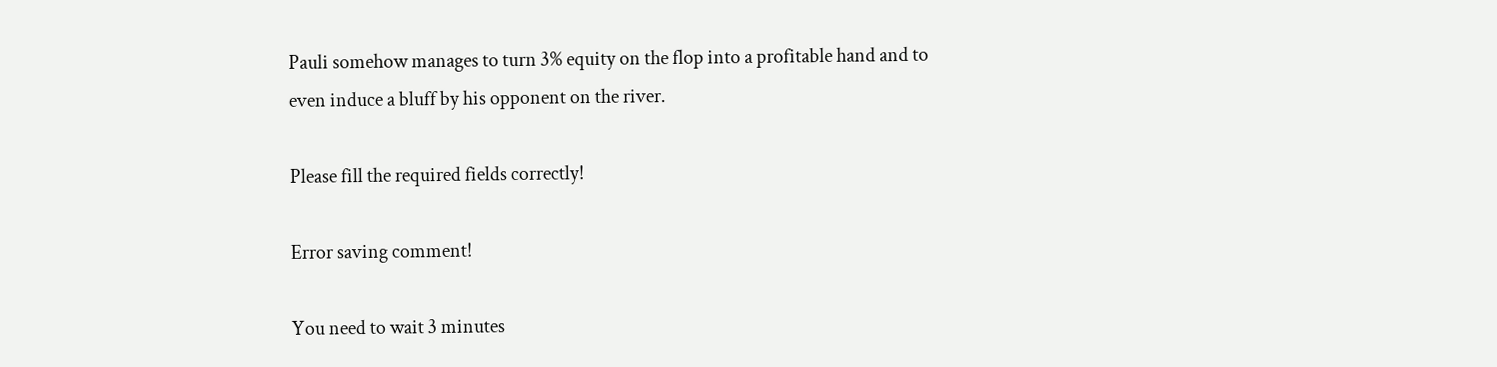Pauli somehow manages to turn 3% equity on the flop into a profitable hand and to even induce a bluff by his opponent on the river.

Please fill the required fields correctly!

Error saving comment!

You need to wait 3 minutes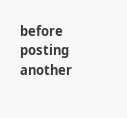before posting another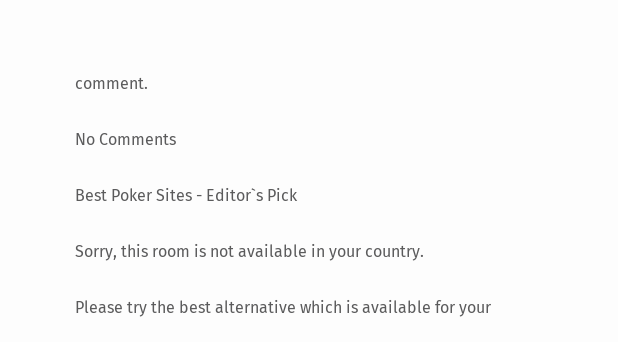comment.

No Comments

Best Poker Sites - Editor`s Pick

Sorry, this room is not available in your country.

Please try the best alternative which is available for your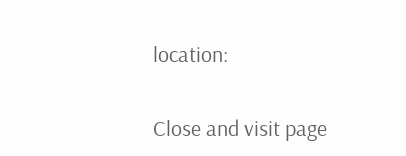location:

Close and visit page